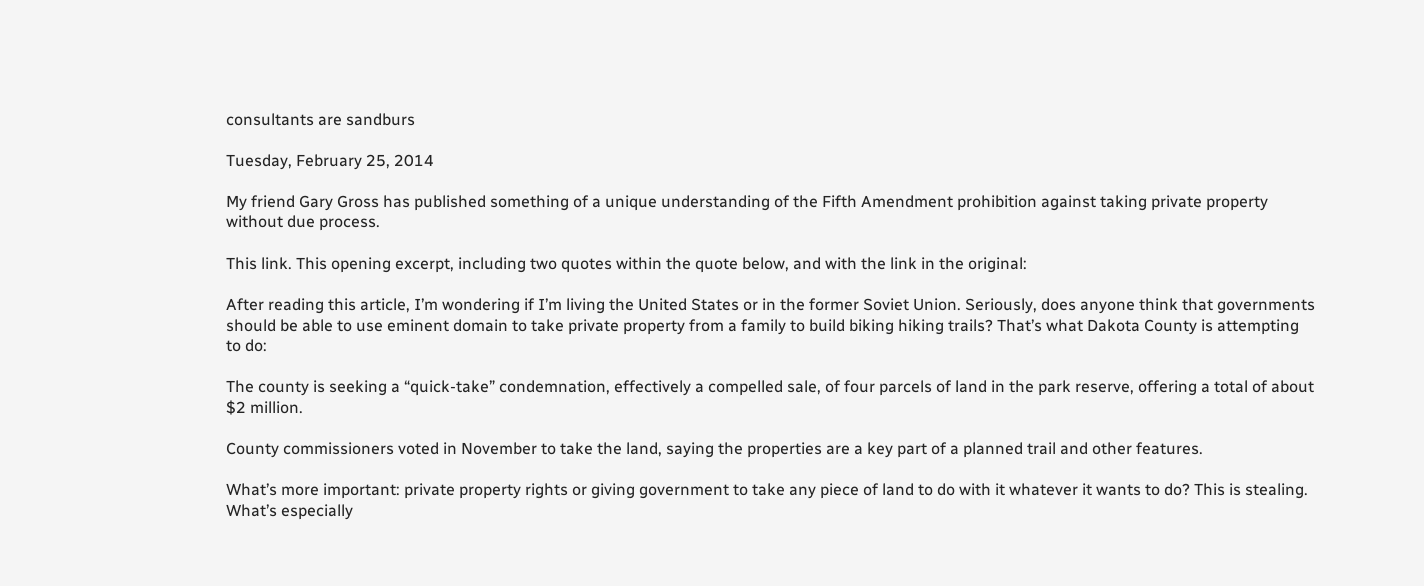consultants are sandburs

Tuesday, February 25, 2014

My friend Gary Gross has published something of a unique understanding of the Fifth Amendment prohibition against taking private property without due process.

This link. This opening excerpt, including two quotes within the quote below, and with the link in the original:

After reading this article, I’m wondering if I’m living the United States or in the former Soviet Union. Seriously, does anyone think that governments should be able to use eminent domain to take private property from a family to build biking hiking trails? That’s what Dakota County is attempting to do:

The county is seeking a “quick-take” condemnation, effectively a compelled sale, of four parcels of land in the park reserve, offering a total of about $2 million.

County commissioners voted in November to take the land, saying the properties are a key part of a planned trail and other features.

What’s more important: private property rights or giving government to take any piece of land to do with it whatever it wants to do? This is stealing. What’s especially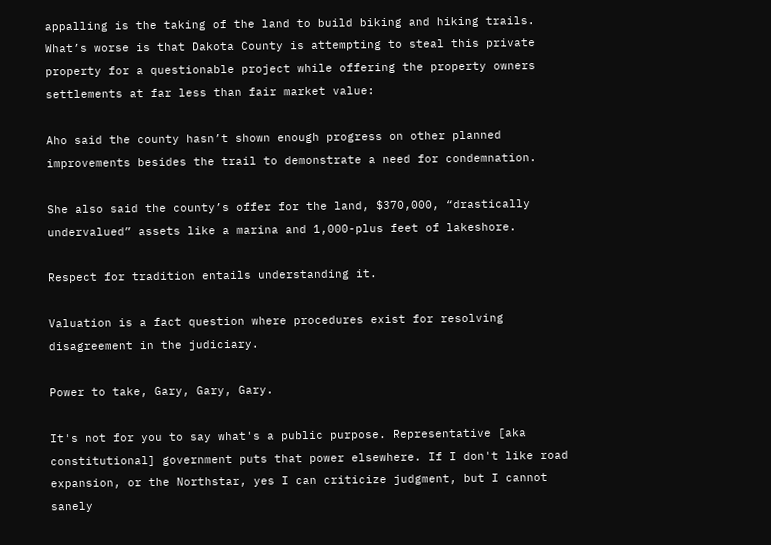appalling is the taking of the land to build biking and hiking trails. What’s worse is that Dakota County is attempting to steal this private property for a questionable project while offering the property owners settlements at far less than fair market value:

Aho said the county hasn’t shown enough progress on other planned improvements besides the trail to demonstrate a need for condemnation.

She also said the county’s offer for the land, $370,000, “drastically undervalued” assets like a marina and 1,000-plus feet of lakeshore.

Respect for tradition entails understanding it.

Valuation is a fact question where procedures exist for resolving disagreement in the judiciary.

Power to take, Gary, Gary, Gary.

It's not for you to say what's a public purpose. Representative [aka constitutional] government puts that power elsewhere. If I don't like road expansion, or the Northstar, yes I can criticize judgment, but I cannot sanely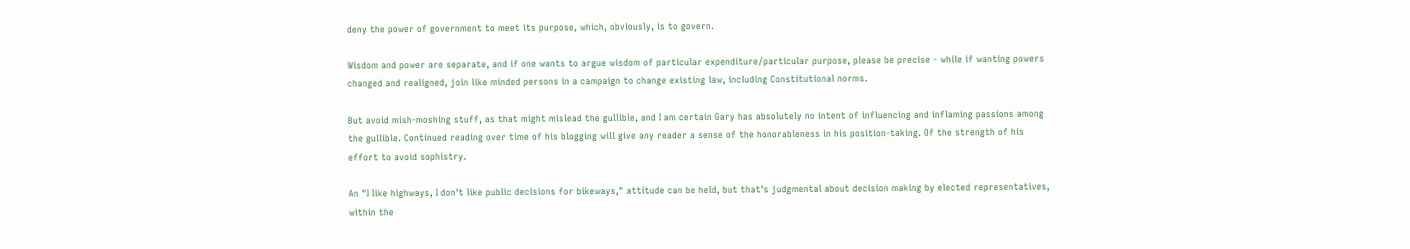deny the power of government to meet its purpose, which, obviously, is to govern.

Wisdom and power are separate, and if one wants to argue wisdom of particular expenditure/particular purpose, please be precise - while if wanting powers changed and realigned, join like minded persons in a campaign to change existing law, including Constitutional norms.

But avoid mish-moshing stuff, as that might mislead the gullible, and I am certain Gary has absolutely no intent of influencing and inflaming passions among the gullible. Continued reading over time of his blogging will give any reader a sense of the honorableness in his position-taking. Of the strength of his effort to avoid sophistry.

An "I like highways, I don't like public decisions for bikeways," attitude can be held, but that's judgmental about decision making by elected representatives, within the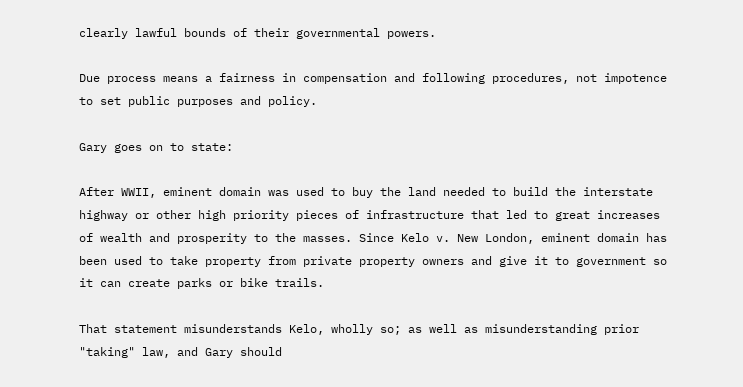clearly lawful bounds of their governmental powers.

Due process means a fairness in compensation and following procedures, not impotence to set public purposes and policy.

Gary goes on to state:

After WWII, eminent domain was used to buy the land needed to build the interstate highway or other high priority pieces of infrastructure that led to great increases of wealth and prosperity to the masses. Since Kelo v. New London, eminent domain has been used to take property from private property owners and give it to government so it can create parks or bike trails.

That statement misunderstands Kelo, wholly so; as well as misunderstanding prior "taking" law, and Gary should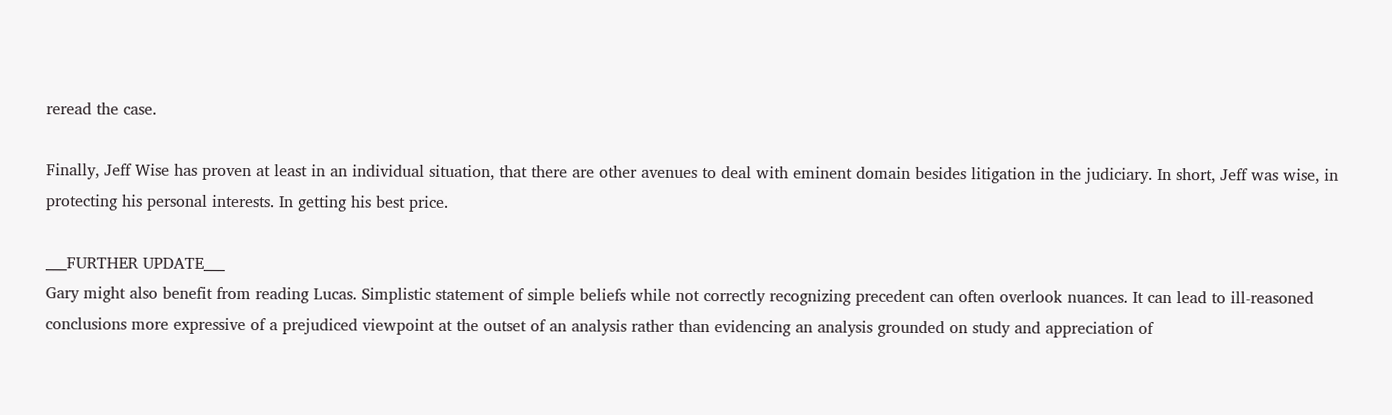reread the case.

Finally, Jeff Wise has proven at least in an individual situation, that there are other avenues to deal with eminent domain besides litigation in the judiciary. In short, Jeff was wise, in protecting his personal interests. In getting his best price.

___FURTHER UPDATE___
Gary might also benefit from reading Lucas. Simplistic statement of simple beliefs while not correctly recognizing precedent can often overlook nuances. It can lead to ill-reasoned conclusions more expressive of a prejudiced viewpoint at the outset of an analysis rather than evidencing an analysis grounded on study and appreciation of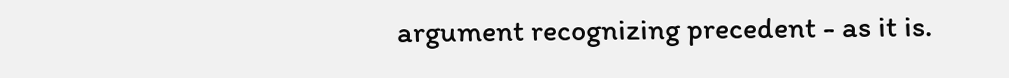argument recognizing precedent - as it is.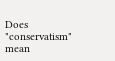Does "conservatism" mean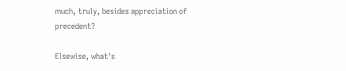much, truly, besides appreciation of precedent?

Elsewise, what's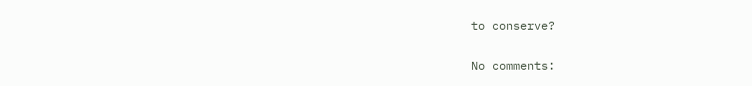to conserve?

No comments: